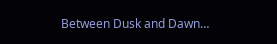Between Dusk and Dawn…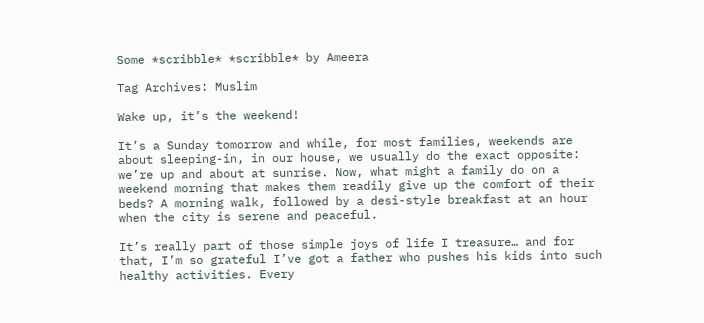Some *scribble* *scribble* by Ameera

Tag Archives: Muslim

Wake up, it’s the weekend!

It’s a Sunday tomorrow and while, for most families, weekends are about sleeping-in, in our house, we usually do the exact opposite: we’re up and about at sunrise. Now, what might a family do on a weekend morning that makes them readily give up the comfort of their beds? A morning walk, followed by a desi-style breakfast at an hour when the city is serene and peaceful.

It’s really part of those simple joys of life I treasure… and for that, I’m so grateful I’ve got a father who pushes his kids into such healthy activities. Every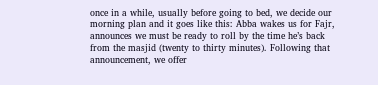once in a while, usually before going to bed, we decide our morning plan and it goes like this: Abba wakes us for Fajr, announces we must be ready to roll by the time he’s back from the masjid (twenty to thirty minutes). Following that announcement, we offer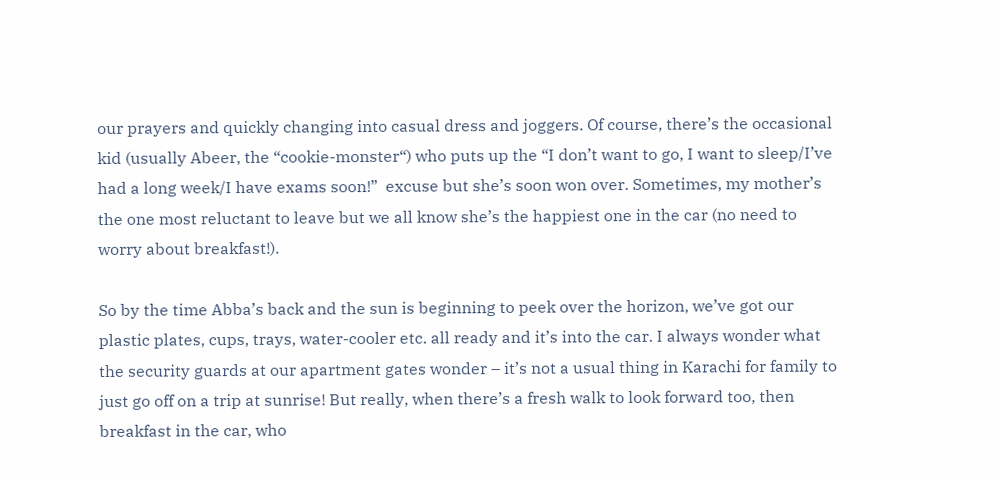our prayers and quickly changing into casual dress and joggers. Of course, there’s the occasional kid (usually Abeer, the “cookie-monster“) who puts up the “I don’t want to go, I want to sleep/I’ve had a long week/I have exams soon!”  excuse but she’s soon won over. Sometimes, my mother’s the one most reluctant to leave but we all know she’s the happiest one in the car (no need to worry about breakfast!).

So by the time Abba’s back and the sun is beginning to peek over the horizon, we’ve got our plastic plates, cups, trays, water-cooler etc. all ready and it’s into the car. I always wonder what the security guards at our apartment gates wonder – it’s not a usual thing in Karachi for family to just go off on a trip at sunrise! But really, when there’s a fresh walk to look forward too, then breakfast in the car, who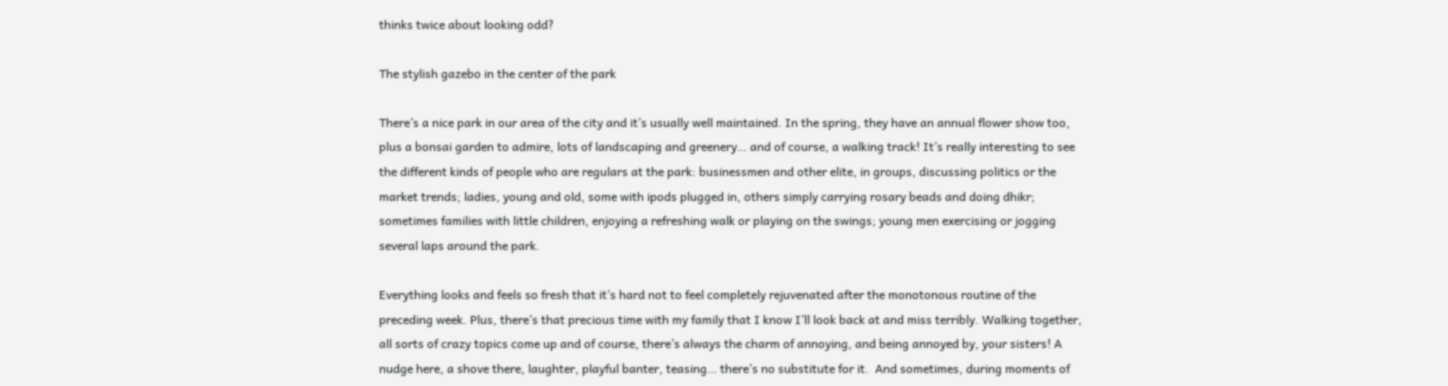thinks twice about looking odd?

The stylish gazebo in the center of the park

There’s a nice park in our area of the city and it’s usually well maintained. In the spring, they have an annual flower show too, plus a bonsai garden to admire, lots of landscaping and greenery… and of course, a walking track! It’s really interesting to see the different kinds of people who are regulars at the park: businessmen and other elite, in groups, discussing politics or the market trends; ladies, young and old, some with ipods plugged in, others simply carrying rosary beads and doing dhikr; sometimes families with little children, enjoying a refreshing walk or playing on the swings; young men exercising or jogging several laps around the park.

Everything looks and feels so fresh that it’s hard not to feel completely rejuvenated after the monotonous routine of the preceding week. Plus, there’s that precious time with my family that I know I’ll look back at and miss terribly. Walking together, all sorts of crazy topics come up and of course, there’s always the charm of annoying, and being annoyed by, your sisters! A nudge here, a shove there, laughter, playful banter, teasing… there’s no substitute for it.  And sometimes, during moments of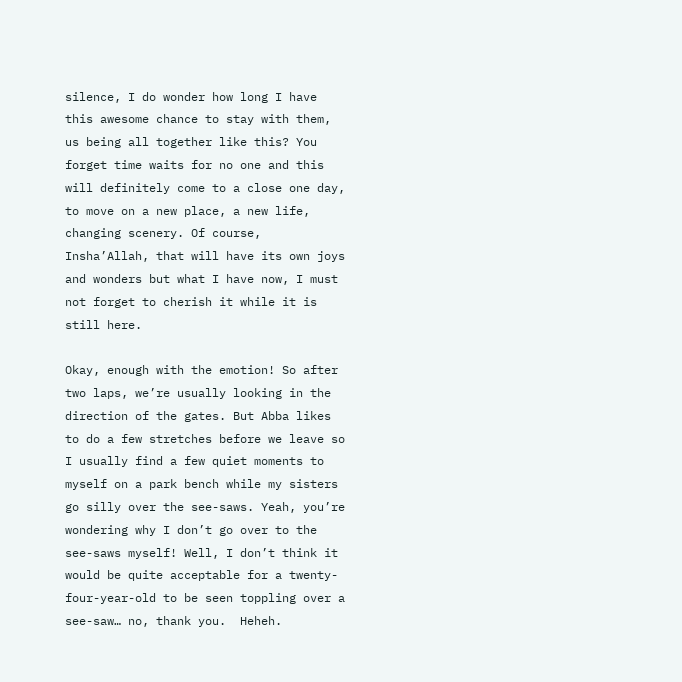silence, I do wonder how long I have this awesome chance to stay with them, us being all together like this? You forget time waits for no one and this will definitely come to a close one day, to move on a new place, a new life, changing scenery. Of course, Insha’Allah, that will have its own joys and wonders but what I have now, I must not forget to cherish it while it is still here.

Okay, enough with the emotion! So after two laps, we’re usually looking in the direction of the gates. But Abba likes to do a few stretches before we leave so I usually find a few quiet moments to myself on a park bench while my sisters go silly over the see-saws. Yeah, you’re wondering why I don’t go over to the see-saws myself! Well, I don’t think it would be quite acceptable for a twenty-four-year-old to be seen toppling over a see-saw… no, thank you.  Heheh.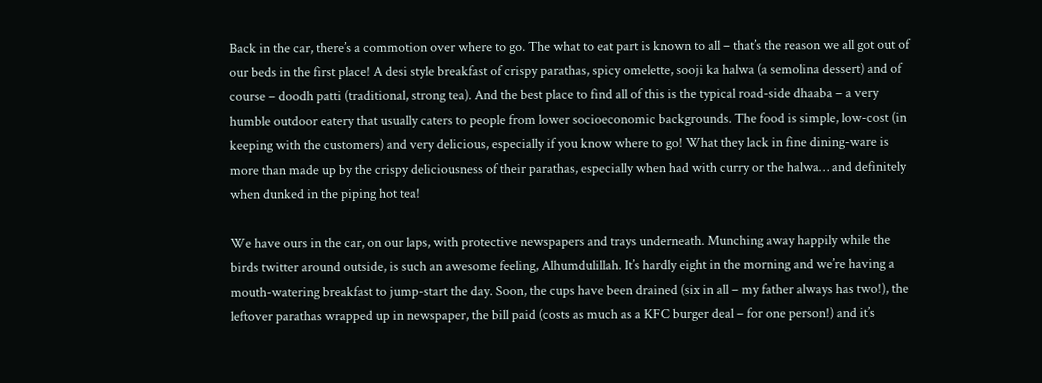Back in the car, there’s a commotion over where to go. The what to eat part is known to all – that’s the reason we all got out of our beds in the first place! A desi style breakfast of crispy parathas, spicy omelette, sooji ka halwa (a semolina dessert) and of course – doodh patti (traditional, strong tea). And the best place to find all of this is the typical road-side dhaaba – a very humble outdoor eatery that usually caters to people from lower socioeconomic backgrounds. The food is simple, low-cost (in keeping with the customers) and very delicious, especially if you know where to go! What they lack in fine dining-ware is more than made up by the crispy deliciousness of their parathas, especially when had with curry or the halwa… and definitely when dunked in the piping hot tea!

We have ours in the car, on our laps, with protective newspapers and trays underneath. Munching away happily while the birds twitter around outside, is such an awesome feeling, Alhumdulillah. It’s hardly eight in the morning and we’re having a mouth-watering breakfast to jump-start the day. Soon, the cups have been drained (six in all – my father always has two!), the leftover parathas wrapped up in newspaper, the bill paid (costs as much as a KFC burger deal – for one person!) and it’s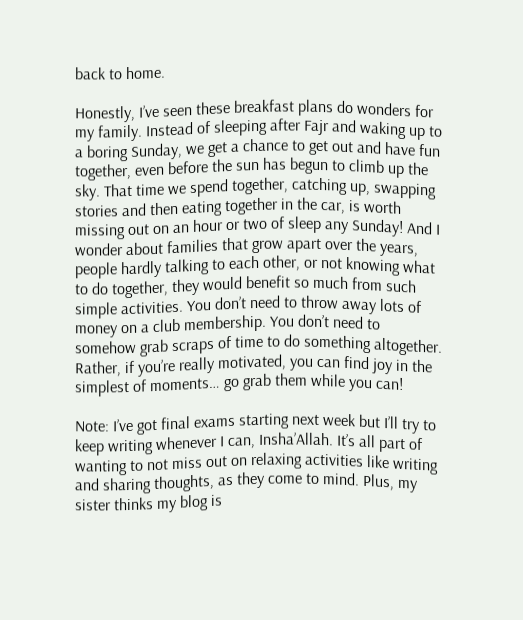back to home.

Honestly, I’ve seen these breakfast plans do wonders for my family. Instead of sleeping after Fajr and waking up to a boring Sunday, we get a chance to get out and have fun together, even before the sun has begun to climb up the sky. That time we spend together, catching up, swapping stories and then eating together in the car, is worth missing out on an hour or two of sleep any Sunday! And I wonder about families that grow apart over the years, people hardly talking to each other, or not knowing what to do together, they would benefit so much from such simple activities. You don’t need to throw away lots of money on a club membership. You don’t need to somehow grab scraps of time to do something altogether. Rather, if you’re really motivated, you can find joy in the simplest of moments… go grab them while you can!

Note: I’ve got final exams starting next week but I’ll try to keep writing whenever I can, Insha’Allah. It’s all part of wanting to not miss out on relaxing activities like writing and sharing thoughts, as they come to mind. Plus, my sister thinks my blog is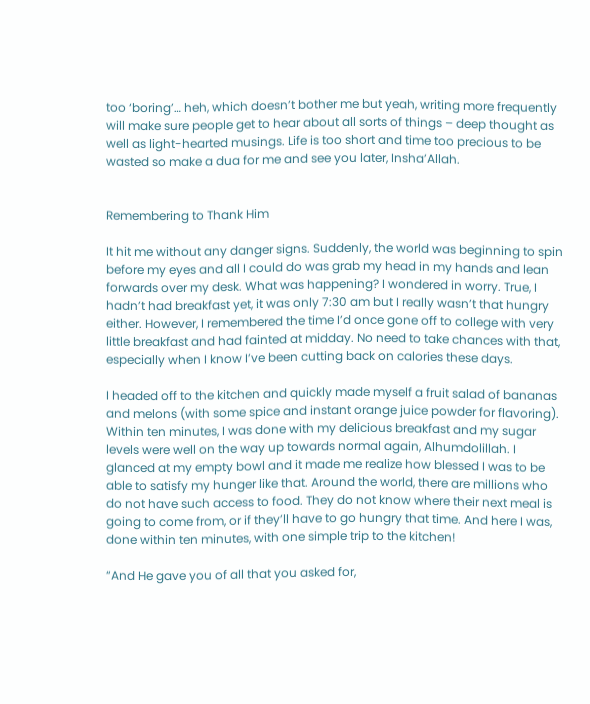too ‘boring’… heh, which doesn’t bother me but yeah, writing more frequently will make sure people get to hear about all sorts of things – deep thought as well as light-hearted musings. Life is too short and time too precious to be wasted so make a dua for me and see you later, Insha’Allah.


Remembering to Thank Him

It hit me without any danger signs. Suddenly, the world was beginning to spin before my eyes and all I could do was grab my head in my hands and lean forwards over my desk. What was happening? I wondered in worry. True, I hadn’t had breakfast yet, it was only 7:30 am but I really wasn’t that hungry either. However, I remembered the time I’d once gone off to college with very little breakfast and had fainted at midday. No need to take chances with that, especially when I know I’ve been cutting back on calories these days.

I headed off to the kitchen and quickly made myself a fruit salad of bananas and melons (with some spice and instant orange juice powder for flavoring). Within ten minutes, I was done with my delicious breakfast and my sugar levels were well on the way up towards normal again, Alhumdolillah. I glanced at my empty bowl and it made me realize how blessed I was to be able to satisfy my hunger like that. Around the world, there are millions who do not have such access to food. They do not know where their next meal is going to come from, or if they’ll have to go hungry that time. And here I was, done within ten minutes, with one simple trip to the kitchen!

“And He gave you of all that you asked for,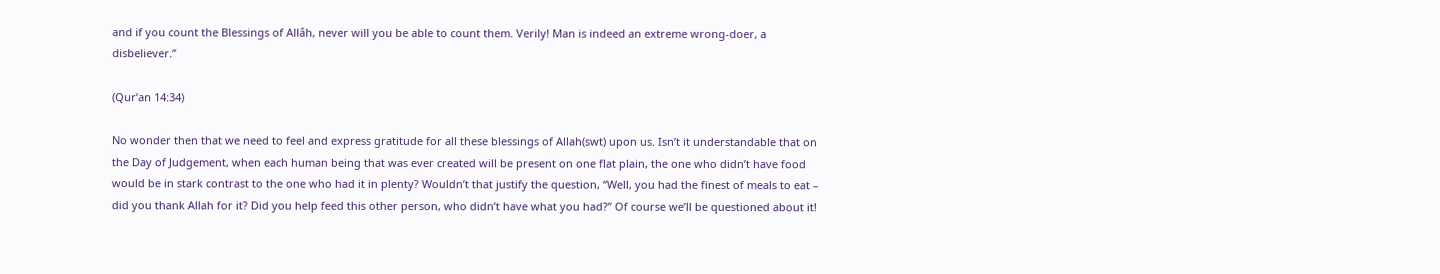and if you count the Blessings of Allâh, never will you be able to count them. Verily! Man is indeed an extreme wrong-doer, a disbeliever.”

(Qur’an 14:34)

No wonder then that we need to feel and express gratitude for all these blessings of Allah(swt) upon us. Isn’t it understandable that on the Day of Judgement, when each human being that was ever created will be present on one flat plain, the one who didn’t have food would be in stark contrast to the one who had it in plenty? Wouldn’t that justify the question, “Well, you had the finest of meals to eat – did you thank Allah for it? Did you help feed this other person, who didn’t have what you had?” Of course we’ll be questioned about it!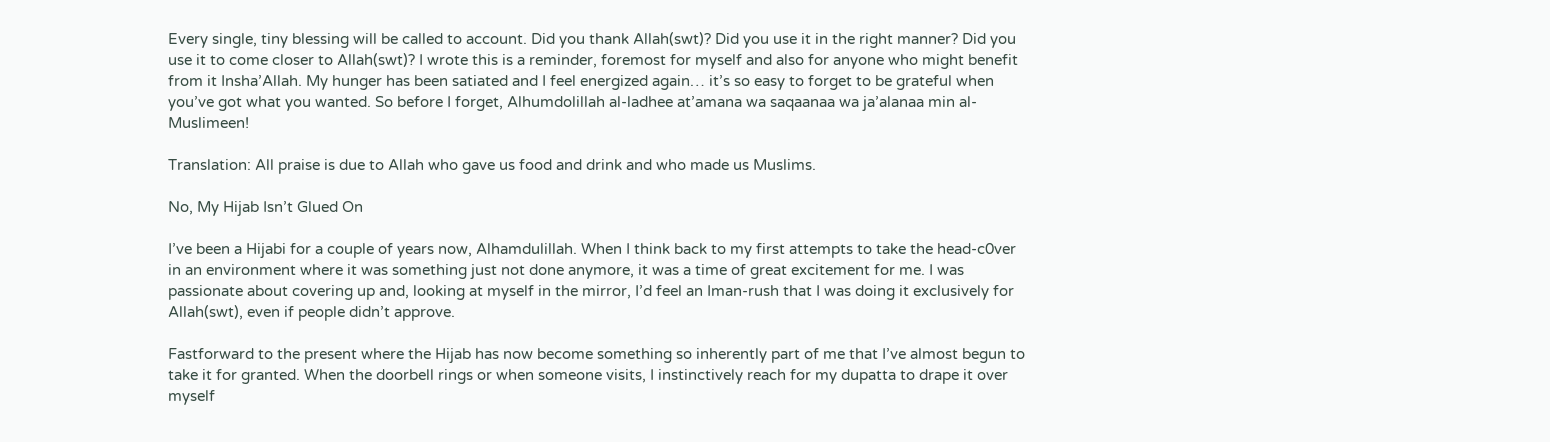Every single, tiny blessing will be called to account. Did you thank Allah(swt)? Did you use it in the right manner? Did you use it to come closer to Allah(swt)? I wrote this is a reminder, foremost for myself and also for anyone who might benefit from it Insha’Allah. My hunger has been satiated and I feel energized again… it’s so easy to forget to be grateful when you’ve got what you wanted. So before I forget, Alhumdolillah al-ladhee at’amana wa saqaanaa wa ja’alanaa min al-Muslimeen!

Translation: All praise is due to Allah who gave us food and drink and who made us Muslims.

No, My Hijab Isn’t Glued On

I’ve been a Hijabi for a couple of years now, Alhamdulillah. When I think back to my first attempts to take the head-c0ver in an environment where it was something just not done anymore, it was a time of great excitement for me. I was passionate about covering up and, looking at myself in the mirror, I’d feel an Iman-rush that I was doing it exclusively for Allah(swt), even if people didn’t approve.

Fastforward to the present where the Hijab has now become something so inherently part of me that I’ve almost begun to take it for granted. When the doorbell rings or when someone visits, I instinctively reach for my dupatta to drape it over myself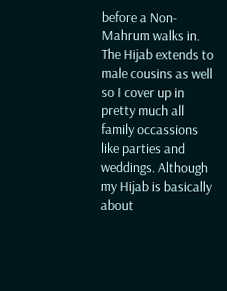before a Non-Mahrum walks in. The Hijab extends to male cousins as well so I cover up in pretty much all family occassions like parties and weddings. Although my Hijab is basically about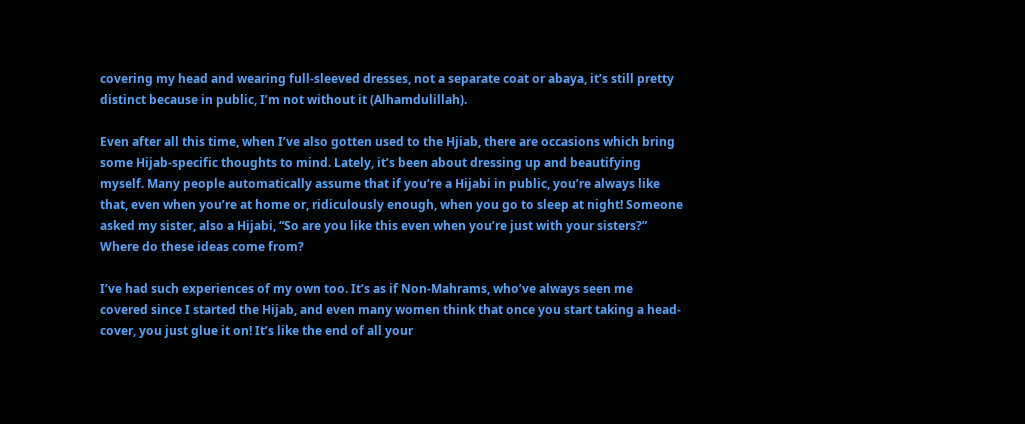covering my head and wearing full-sleeved dresses, not a separate coat or abaya, it’s still pretty distinct because in public, I’m not without it (Alhamdulillah).

Even after all this time, when I’ve also gotten used to the Hjiab, there are occasions which bring some Hijab-specific thoughts to mind. Lately, it’s been about dressing up and beautifying myself. Many people automatically assume that if you’re a Hijabi in public, you’re always like that, even when you’re at home or, ridiculously enough, when you go to sleep at night! Someone asked my sister, also a Hijabi, “So are you like this even when you’re just with your sisters?”  Where do these ideas come from?

I’ve had such experiences of my own too. It’s as if Non-Mahrams, who’ve always seen me covered since I started the Hijab, and even many women think that once you start taking a head-cover, you just glue it on! It’s like the end of all your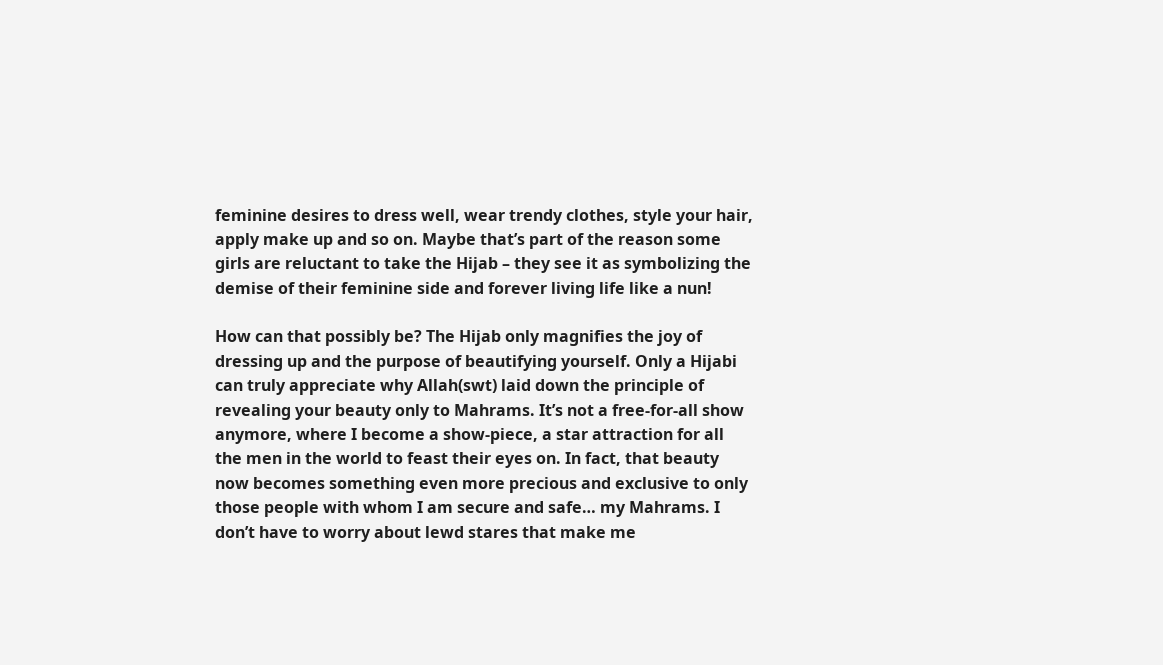feminine desires to dress well, wear trendy clothes, style your hair, apply make up and so on. Maybe that’s part of the reason some girls are reluctant to take the Hijab – they see it as symbolizing the demise of their feminine side and forever living life like a nun!

How can that possibly be? The Hijab only magnifies the joy of dressing up and the purpose of beautifying yourself. Only a Hijabi can truly appreciate why Allah(swt) laid down the principle of revealing your beauty only to Mahrams. It’s not a free-for-all show anymore, where I become a show-piece, a star attraction for all the men in the world to feast their eyes on. In fact, that beauty now becomes something even more precious and exclusive to only those people with whom I am secure and safe… my Mahrams. I don’t have to worry about lewd stares that make me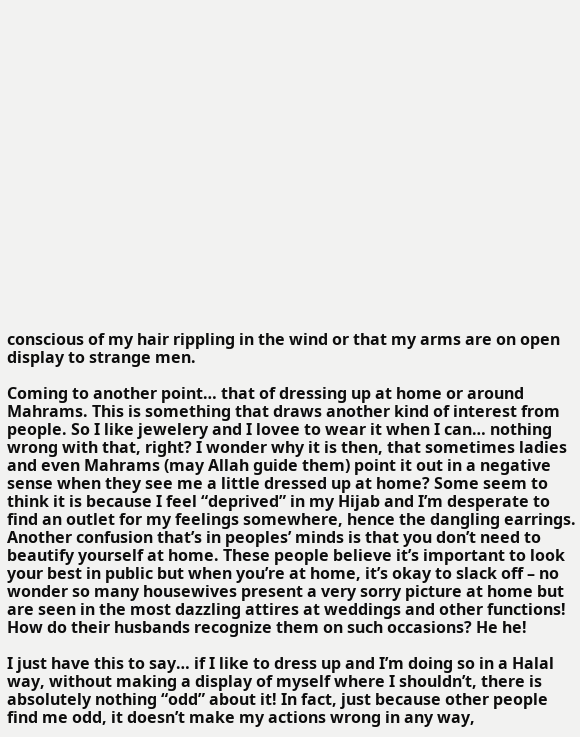conscious of my hair rippling in the wind or that my arms are on open display to strange men.

Coming to another point… that of dressing up at home or around Mahrams. This is something that draws another kind of interest from people. So I like jewelery and I lovee to wear it when I can… nothing wrong with that, right? I wonder why it is then, that sometimes ladies and even Mahrams (may Allah guide them) point it out in a negative sense when they see me a little dressed up at home? Some seem to think it is because I feel “deprived” in my Hijab and I’m desperate to find an outlet for my feelings somewhere, hence the dangling earrings. Another confusion that’s in peoples’ minds is that you don’t need to beautify yourself at home. These people believe it’s important to look your best in public but when you’re at home, it’s okay to slack off – no wonder so many housewives present a very sorry picture at home but are seen in the most dazzling attires at weddings and other functions! How do their husbands recognize them on such occasions? He he!

I just have this to say… if I like to dress up and I’m doing so in a Halal way, without making a display of myself where I shouldn’t, there is absolutely nothing “odd” about it! In fact, just because other people find me odd, it doesn’t make my actions wrong in any way,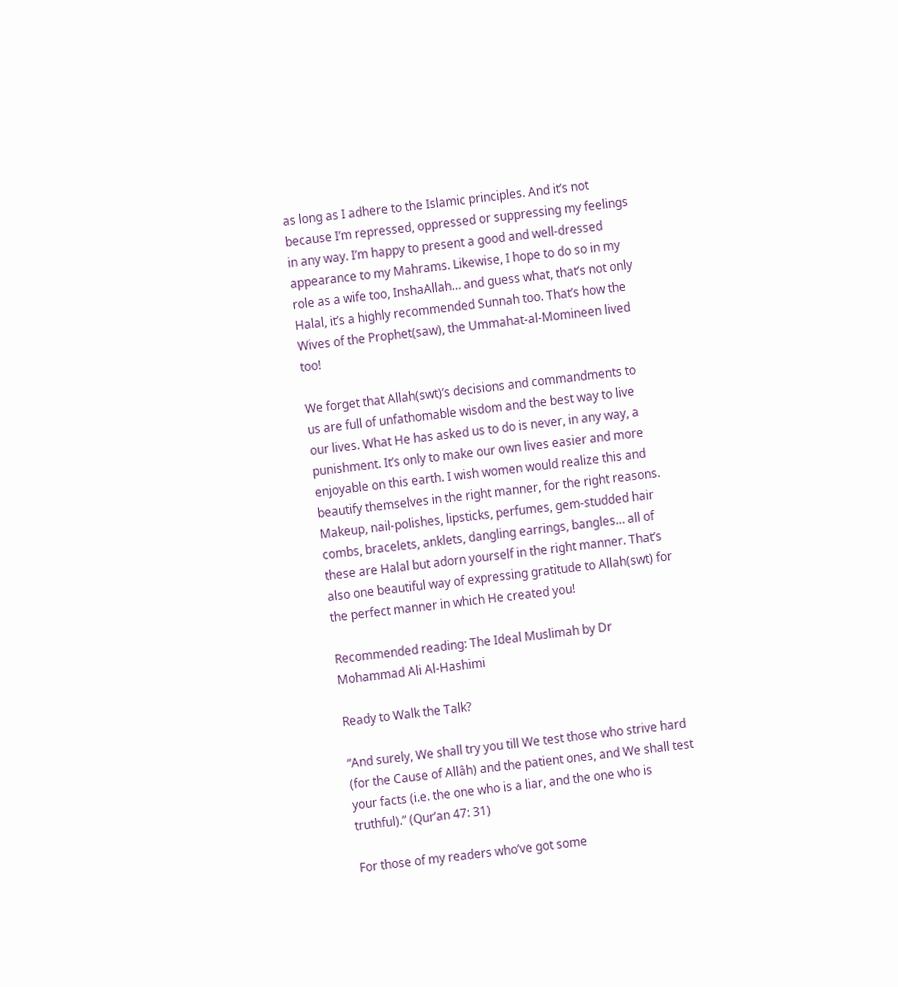as long as I adhere to the Islamic principles. And it’s not because I’m repressed, oppressed or suppressing my feelings in any way. I’m happy to present a good and well-dressed appearance to my Mahrams. Likewise, I hope to do so in my role as a wife too, InshaAllah… and guess what, that’s not only Halal, it’s a highly recommended Sunnah too. That’s how the Wives of the Prophet(saw), the Ummahat-al-Momineen lived too!

We forget that Allah(swt)’s decisions and commandments to us are full of unfathomable wisdom and the best way to live our lives. What He has asked us to do is never, in any way, a punishment. It’s only to make our own lives easier and more enjoyable on this earth. I wish women would realize this and beautify themselves in the right manner, for the right reasons. Makeup, nail-polishes, lipsticks, perfumes, gem-studded hair combs, bracelets, anklets, dangling earrings, bangles… all of these are Halal but adorn yourself in the right manner. That’s also one beautiful way of expressing gratitude to Allah(swt) for the perfect manner in which He created you!

Recommended reading: The Ideal Muslimah by Dr Mohammad Ali Al-Hashimi

Ready to Walk the Talk?

“And surely, We shall try you till We test those who strive hard (for the Cause of Allâh) and the patient ones, and We shall test your facts (i.e. the one who is a liar, and the one who is truthful).” (Qur’an 47: 31)

For those of my readers who’ve got some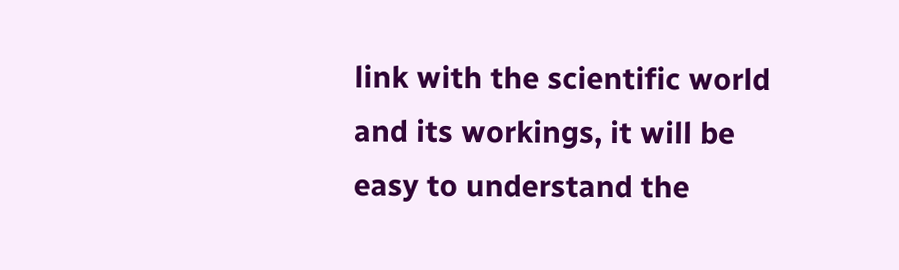link with the scientific world and its workings, it will be easy to understand the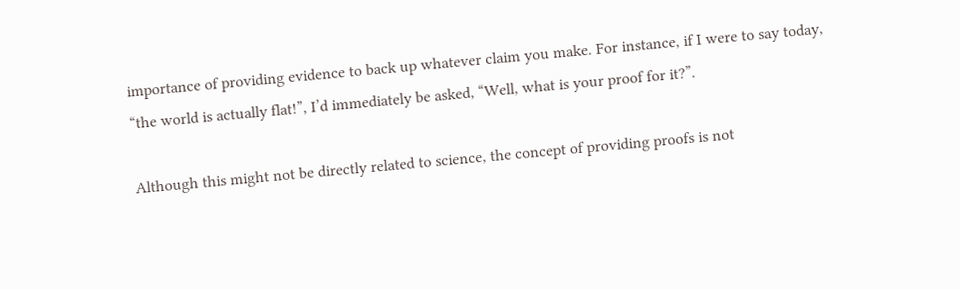importance of providing evidence to back up whatever claim you make. For instance, if I were to say today, “the world is actually flat!”, I’d immediately be asked, “Well, what is your proof for it?”.

Although this might not be directly related to science, the concept of providing proofs is not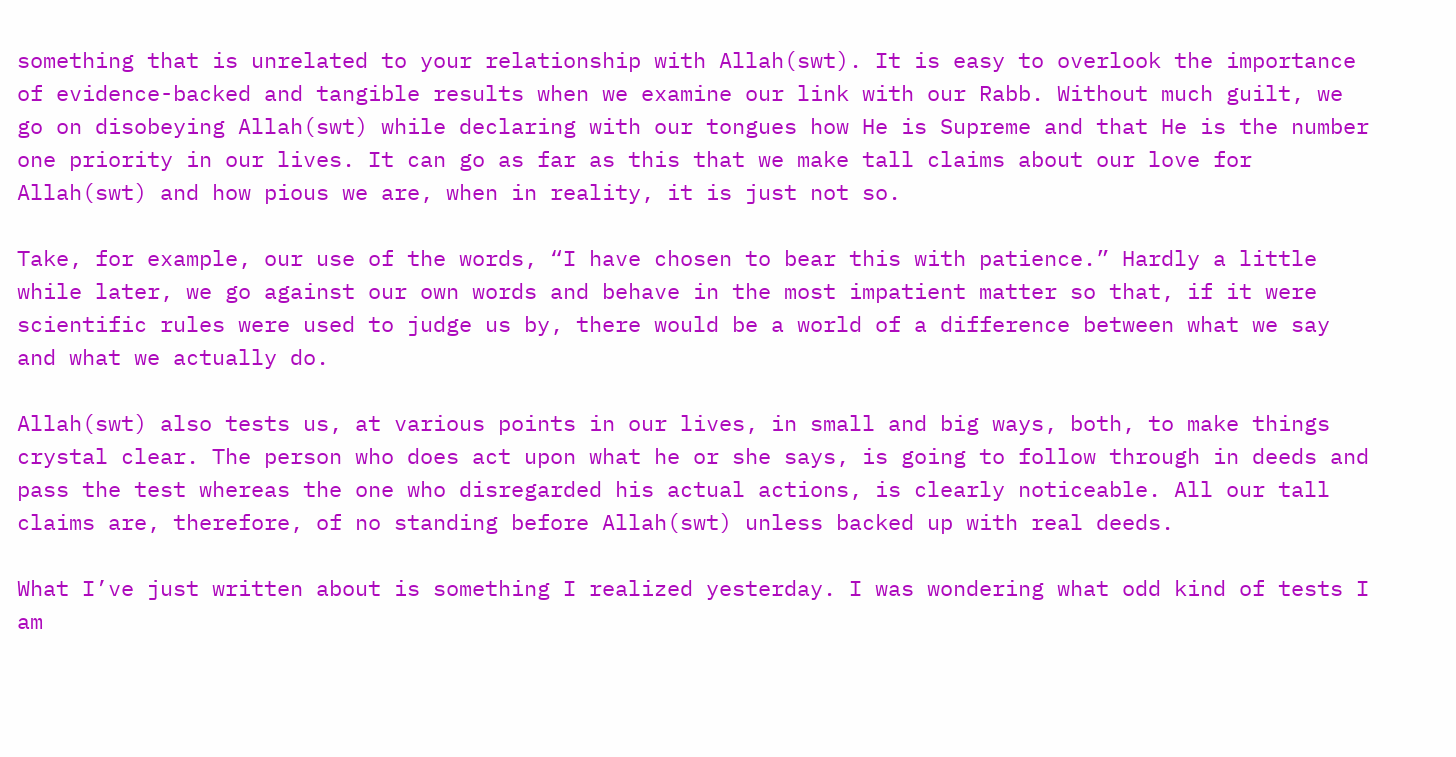something that is unrelated to your relationship with Allah(swt). It is easy to overlook the importance of evidence-backed and tangible results when we examine our link with our Rabb. Without much guilt, we go on disobeying Allah(swt) while declaring with our tongues how He is Supreme and that He is the number one priority in our lives. It can go as far as this that we make tall claims about our love for Allah(swt) and how pious we are, when in reality, it is just not so.

Take, for example, our use of the words, “I have chosen to bear this with patience.” Hardly a little while later, we go against our own words and behave in the most impatient matter so that, if it were scientific rules were used to judge us by, there would be a world of a difference between what we say and what we actually do.

Allah(swt) also tests us, at various points in our lives, in small and big ways, both, to make things crystal clear. The person who does act upon what he or she says, is going to follow through in deeds and pass the test whereas the one who disregarded his actual actions, is clearly noticeable. All our tall claims are, therefore, of no standing before Allah(swt) unless backed up with real deeds.

What I’ve just written about is something I realized yesterday. I was wondering what odd kind of tests I am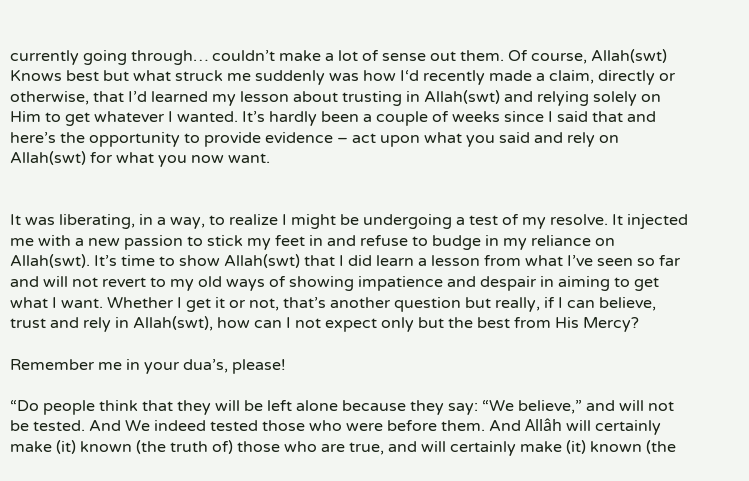currently going through… couldn’t make a lot of sense out them. Of course, Allah(swt) Knows best but what struck me suddenly was how I‘d recently made a claim, directly or otherwise, that I’d learned my lesson about trusting in Allah(swt) and relying solely on Him to get whatever I wanted. It’s hardly been a couple of weeks since I said that and here’s the opportunity to provide evidence – act upon what you said and rely on Allah(swt) for what you now want.


It was liberating, in a way, to realize I might be undergoing a test of my resolve. It injected me with a new passion to stick my feet in and refuse to budge in my reliance on Allah(swt). It’s time to show Allah(swt) that I did learn a lesson from what I’ve seen so far and will not revert to my old ways of showing impatience and despair in aiming to get what I want. Whether I get it or not, that’s another question but really, if I can believe, trust and rely in Allah(swt), how can I not expect only but the best from His Mercy?

Remember me in your dua’s, please!

“Do people think that they will be left alone because they say: “We believe,” and will not be tested. And We indeed tested those who were before them. And Allâh will certainly make (it) known (the truth of) those who are true, and will certainly make (it) known (the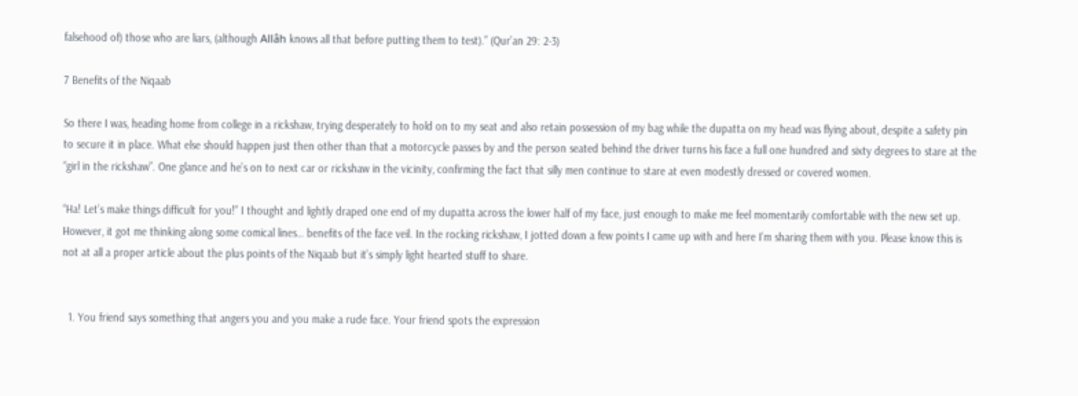falsehood of) those who are liars, (although Allâh knows all that before putting them to test).” (Qur’an 29: 2-3)

7 Benefits of the Niqaab

So there I was, heading home from college in a rickshaw, trying desperately to hold on to my seat and also retain possession of my bag while the dupatta on my head was flying about, despite a safety pin to secure it in place. What else should happen just then other than that a motorcycle passes by and the person seated behind the driver turns his face a full one hundred and sixty degrees to stare at the “girl in the rickshaw”. One glance and he’s on to next car or rickshaw in the vicinity, confirming the fact that silly men continue to stare at even modestly dressed or covered women.

“Ha! Let’s make things difficult for you!” I thought and lightly draped one end of my dupatta across the lower half of my face, just enough to make me feel momentarily comfortable with the new set up. However, it got me thinking along some comical lines… benefits of the face veil. In the rocking rickshaw, I jotted down a few points I came up with and here I’m sharing them with you. Please know this is not at all a proper article about the plus points of the Niqaab but it’s simply light hearted stuff to share.


  1. You friend says something that angers you and you make a rude face. Your friend spots the expression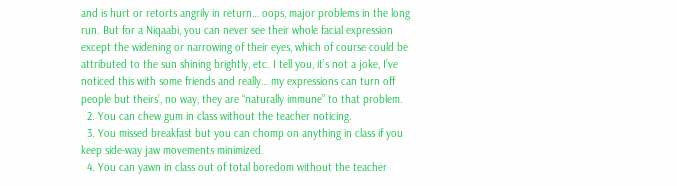and is hurt or retorts angrily in return… oops, major problems in the long run. But for a Niqaabi, you can never see their whole facial expression except the widening or narrowing of their eyes, which of course could be attributed to the sun shining brightly, etc. I tell you, it’s not a joke, I’ve noticed this with some friends and really… my expressions can turn off people but theirs’, no way, they are “naturally immune” to that problem.
  2. You can chew gum in class without the teacher noticing.
  3. You missed breakfast but you can chomp on anything in class if you keep side-way jaw movements minimized.
  4. You can yawn in class out of total boredom without the teacher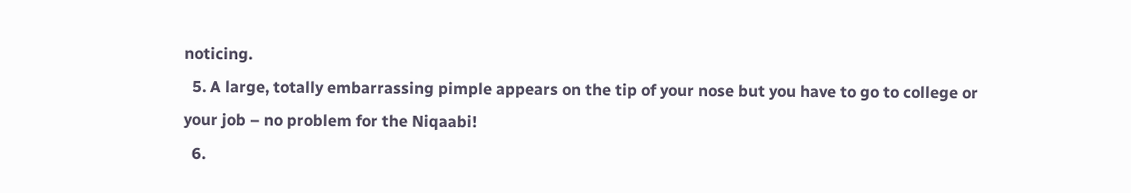noticing.
  5. A large, totally embarrassing pimple appears on the tip of your nose but you have to go to college or your job – no problem for the Niqaabi!
  6.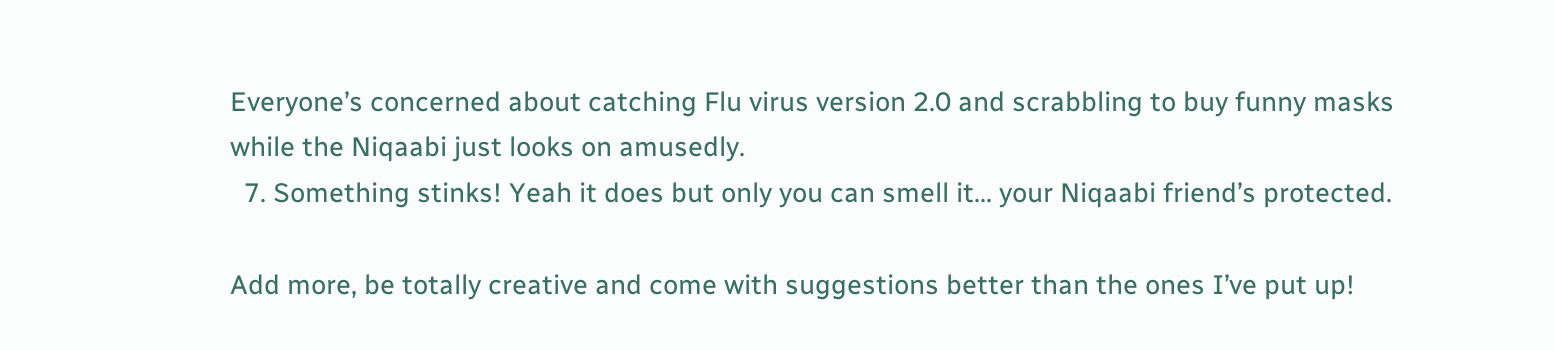Everyone’s concerned about catching Flu virus version 2.0 and scrabbling to buy funny masks while the Niqaabi just looks on amusedly.
  7. Something stinks! Yeah it does but only you can smell it… your Niqaabi friend’s protected.

Add more, be totally creative and come with suggestions better than the ones I’ve put up!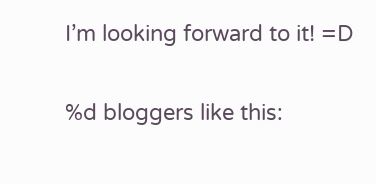I’m looking forward to it! =D

%d bloggers like this: